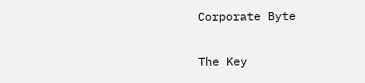Corporate Byte

The Key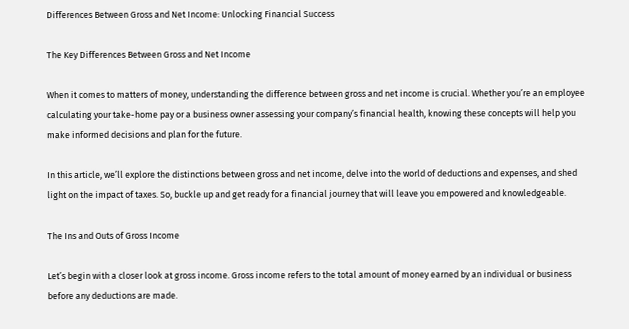Differences Between Gross and Net Income: Unlocking Financial Success

The Key Differences Between Gross and Net Income

When it comes to matters of money, understanding the difference between gross and net income is crucial. Whether you’re an employee calculating your take-home pay or a business owner assessing your company’s financial health, knowing these concepts will help you make informed decisions and plan for the future.

In this article, we’ll explore the distinctions between gross and net income, delve into the world of deductions and expenses, and shed light on the impact of taxes. So, buckle up and get ready for a financial journey that will leave you empowered and knowledgeable.

The Ins and Outs of Gross Income

Let’s begin with a closer look at gross income. Gross income refers to the total amount of money earned by an individual or business before any deductions are made.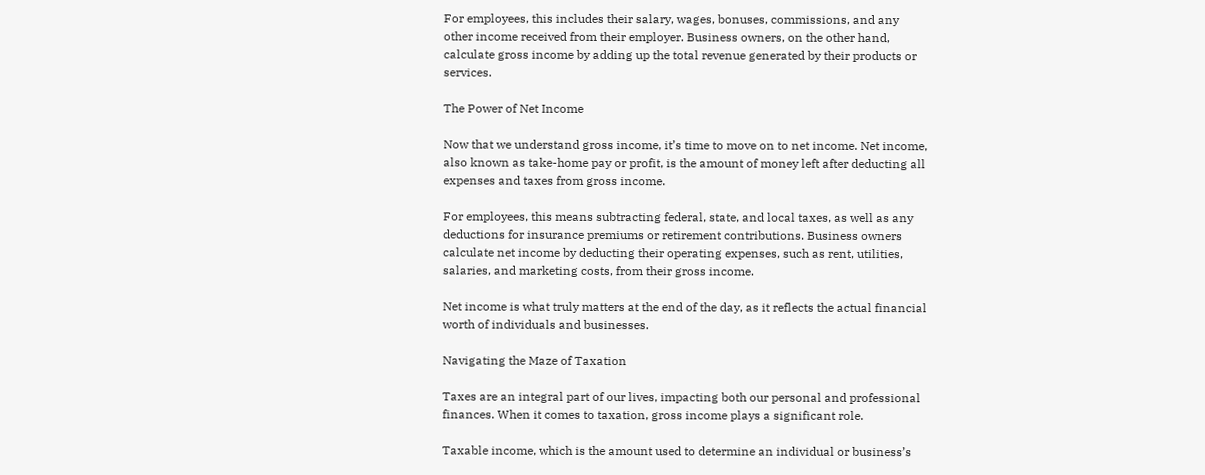For employees, this includes their salary, wages, bonuses, commissions, and any other income received from their employer. Business owners, on the other hand, calculate gross income by adding up the total revenue generated by their products or services.

The Power of Net Income

Now that we understand gross income, it’s time to move on to net income. Net income, also known as take-home pay or profit, is the amount of money left after deducting all expenses and taxes from gross income.

For employees, this means subtracting federal, state, and local taxes, as well as any deductions for insurance premiums or retirement contributions. Business owners calculate net income by deducting their operating expenses, such as rent, utilities, salaries, and marketing costs, from their gross income.

Net income is what truly matters at the end of the day, as it reflects the actual financial worth of individuals and businesses.

Navigating the Maze of Taxation

Taxes are an integral part of our lives, impacting both our personal and professional finances. When it comes to taxation, gross income plays a significant role.

Taxable income, which is the amount used to determine an individual or business’s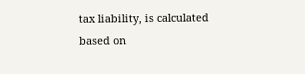tax liability, is calculated based on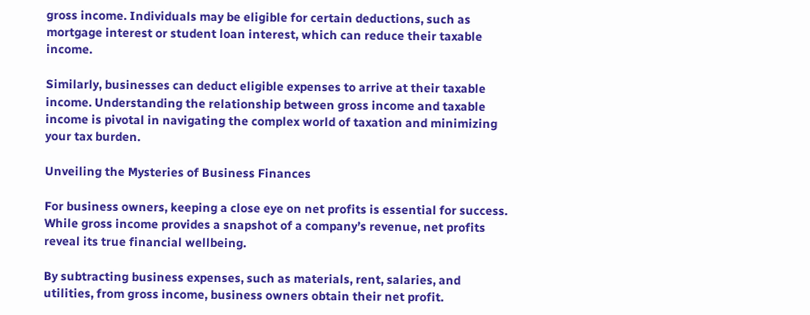gross income. Individuals may be eligible for certain deductions, such as mortgage interest or student loan interest, which can reduce their taxable income.

Similarly, businesses can deduct eligible expenses to arrive at their taxable income. Understanding the relationship between gross income and taxable income is pivotal in navigating the complex world of taxation and minimizing your tax burden.

Unveiling the Mysteries of Business Finances

For business owners, keeping a close eye on net profits is essential for success. While gross income provides a snapshot of a company’s revenue, net profits reveal its true financial wellbeing.

By subtracting business expenses, such as materials, rent, salaries, and utilities, from gross income, business owners obtain their net profit.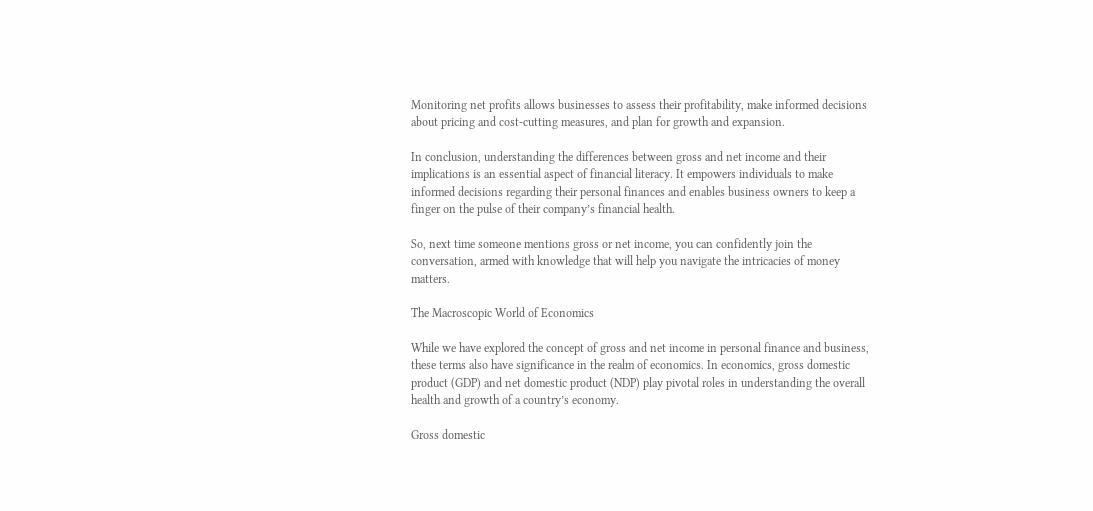Monitoring net profits allows businesses to assess their profitability, make informed decisions about pricing and cost-cutting measures, and plan for growth and expansion.

In conclusion, understanding the differences between gross and net income and their implications is an essential aspect of financial literacy. It empowers individuals to make informed decisions regarding their personal finances and enables business owners to keep a finger on the pulse of their company’s financial health.

So, next time someone mentions gross or net income, you can confidently join the conversation, armed with knowledge that will help you navigate the intricacies of money matters.

The Macroscopic World of Economics

While we have explored the concept of gross and net income in personal finance and business, these terms also have significance in the realm of economics. In economics, gross domestic product (GDP) and net domestic product (NDP) play pivotal roles in understanding the overall health and growth of a country’s economy.

Gross domestic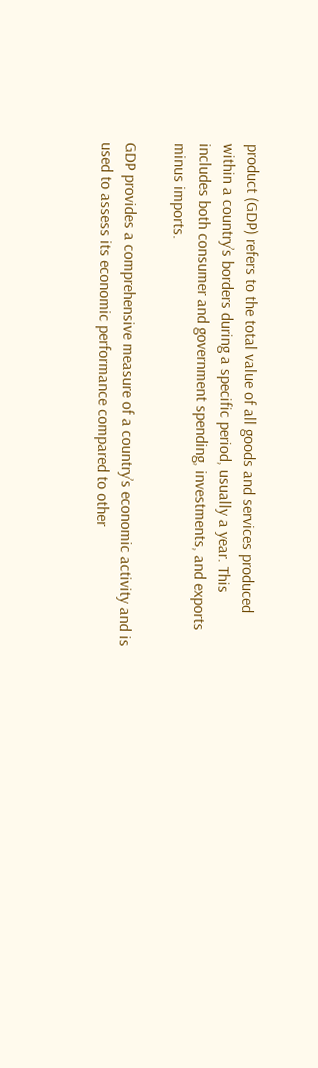product (GDP) refers to the total value of all goods and services produced within a country’s borders during a specific period, usually a year. This includes both consumer and government spending, investments, and exports minus imports.

GDP provides a comprehensive measure of a country’s economic activity and is used to assess its economic performance compared to other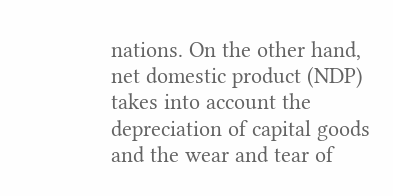nations. On the other hand, net domestic product (NDP) takes into account the depreciation of capital goods and the wear and tear of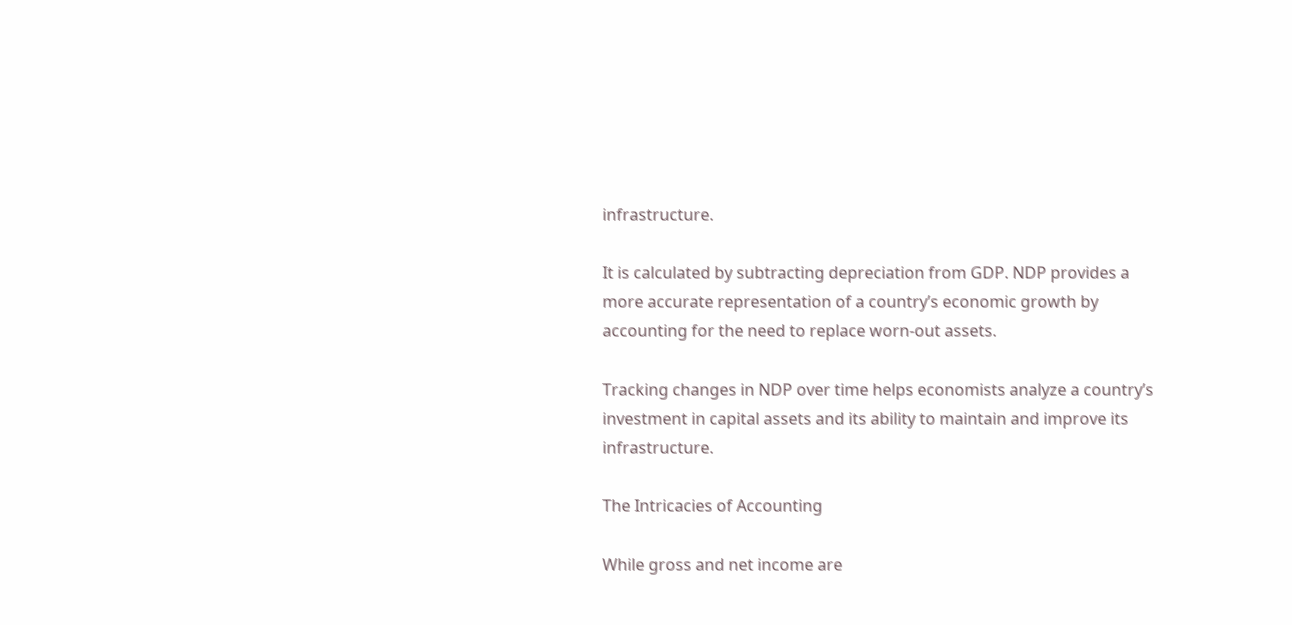infrastructure.

It is calculated by subtracting depreciation from GDP. NDP provides a more accurate representation of a country’s economic growth by accounting for the need to replace worn-out assets.

Tracking changes in NDP over time helps economists analyze a country’s investment in capital assets and its ability to maintain and improve its infrastructure.

The Intricacies of Accounting

While gross and net income are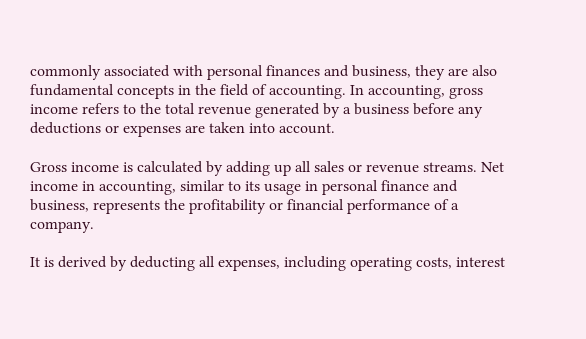commonly associated with personal finances and business, they are also fundamental concepts in the field of accounting. In accounting, gross income refers to the total revenue generated by a business before any deductions or expenses are taken into account.

Gross income is calculated by adding up all sales or revenue streams. Net income in accounting, similar to its usage in personal finance and business, represents the profitability or financial performance of a company.

It is derived by deducting all expenses, including operating costs, interest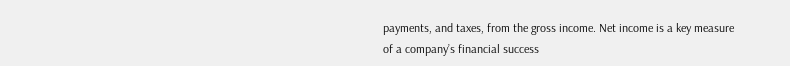payments, and taxes, from the gross income. Net income is a key measure of a company’s financial success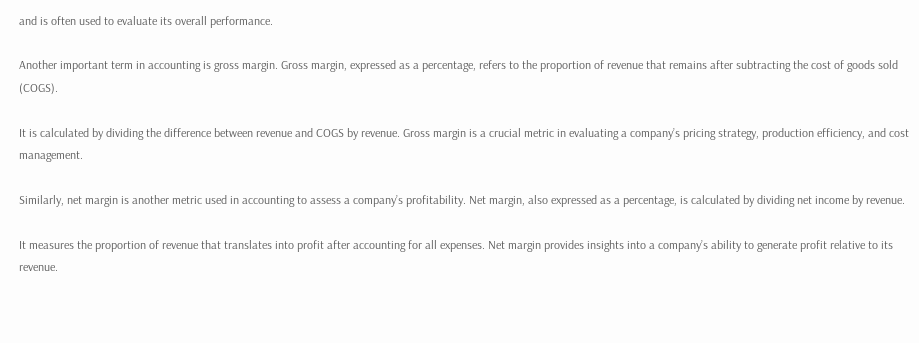and is often used to evaluate its overall performance.

Another important term in accounting is gross margin. Gross margin, expressed as a percentage, refers to the proportion of revenue that remains after subtracting the cost of goods sold (COGS).

It is calculated by dividing the difference between revenue and COGS by revenue. Gross margin is a crucial metric in evaluating a company’s pricing strategy, production efficiency, and cost management.

Similarly, net margin is another metric used in accounting to assess a company’s profitability. Net margin, also expressed as a percentage, is calculated by dividing net income by revenue.

It measures the proportion of revenue that translates into profit after accounting for all expenses. Net margin provides insights into a company’s ability to generate profit relative to its revenue.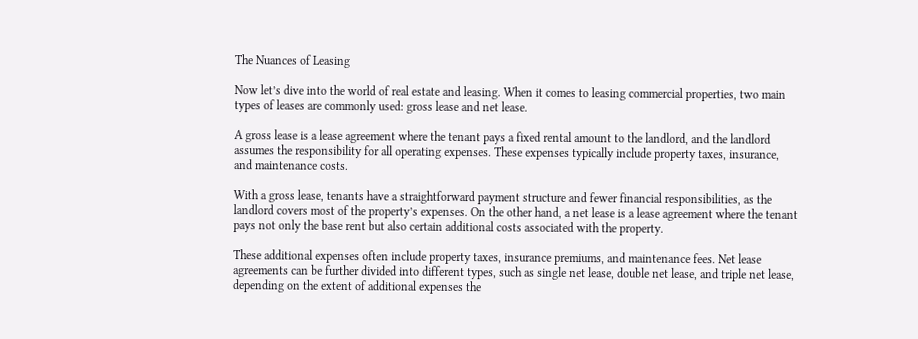The Nuances of Leasing

Now let’s dive into the world of real estate and leasing. When it comes to leasing commercial properties, two main types of leases are commonly used: gross lease and net lease.

A gross lease is a lease agreement where the tenant pays a fixed rental amount to the landlord, and the landlord assumes the responsibility for all operating expenses. These expenses typically include property taxes, insurance, and maintenance costs.

With a gross lease, tenants have a straightforward payment structure and fewer financial responsibilities, as the landlord covers most of the property’s expenses. On the other hand, a net lease is a lease agreement where the tenant pays not only the base rent but also certain additional costs associated with the property.

These additional expenses often include property taxes, insurance premiums, and maintenance fees. Net lease agreements can be further divided into different types, such as single net lease, double net lease, and triple net lease, depending on the extent of additional expenses the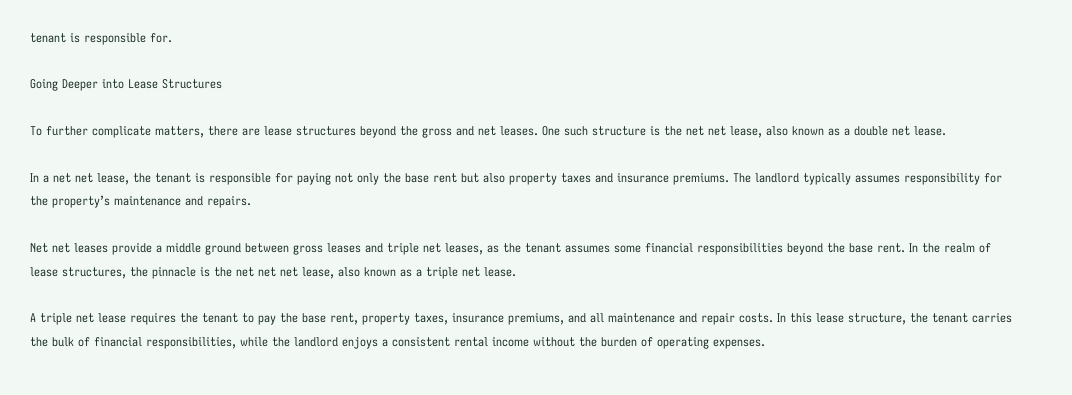tenant is responsible for.

Going Deeper into Lease Structures

To further complicate matters, there are lease structures beyond the gross and net leases. One such structure is the net net lease, also known as a double net lease.

In a net net lease, the tenant is responsible for paying not only the base rent but also property taxes and insurance premiums. The landlord typically assumes responsibility for the property’s maintenance and repairs.

Net net leases provide a middle ground between gross leases and triple net leases, as the tenant assumes some financial responsibilities beyond the base rent. In the realm of lease structures, the pinnacle is the net net net lease, also known as a triple net lease.

A triple net lease requires the tenant to pay the base rent, property taxes, insurance premiums, and all maintenance and repair costs. In this lease structure, the tenant carries the bulk of financial responsibilities, while the landlord enjoys a consistent rental income without the burden of operating expenses.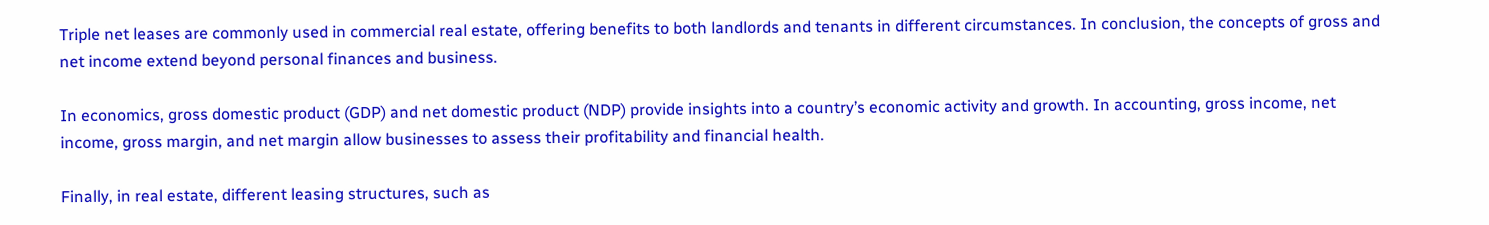Triple net leases are commonly used in commercial real estate, offering benefits to both landlords and tenants in different circumstances. In conclusion, the concepts of gross and net income extend beyond personal finances and business.

In economics, gross domestic product (GDP) and net domestic product (NDP) provide insights into a country’s economic activity and growth. In accounting, gross income, net income, gross margin, and net margin allow businesses to assess their profitability and financial health.

Finally, in real estate, different leasing structures, such as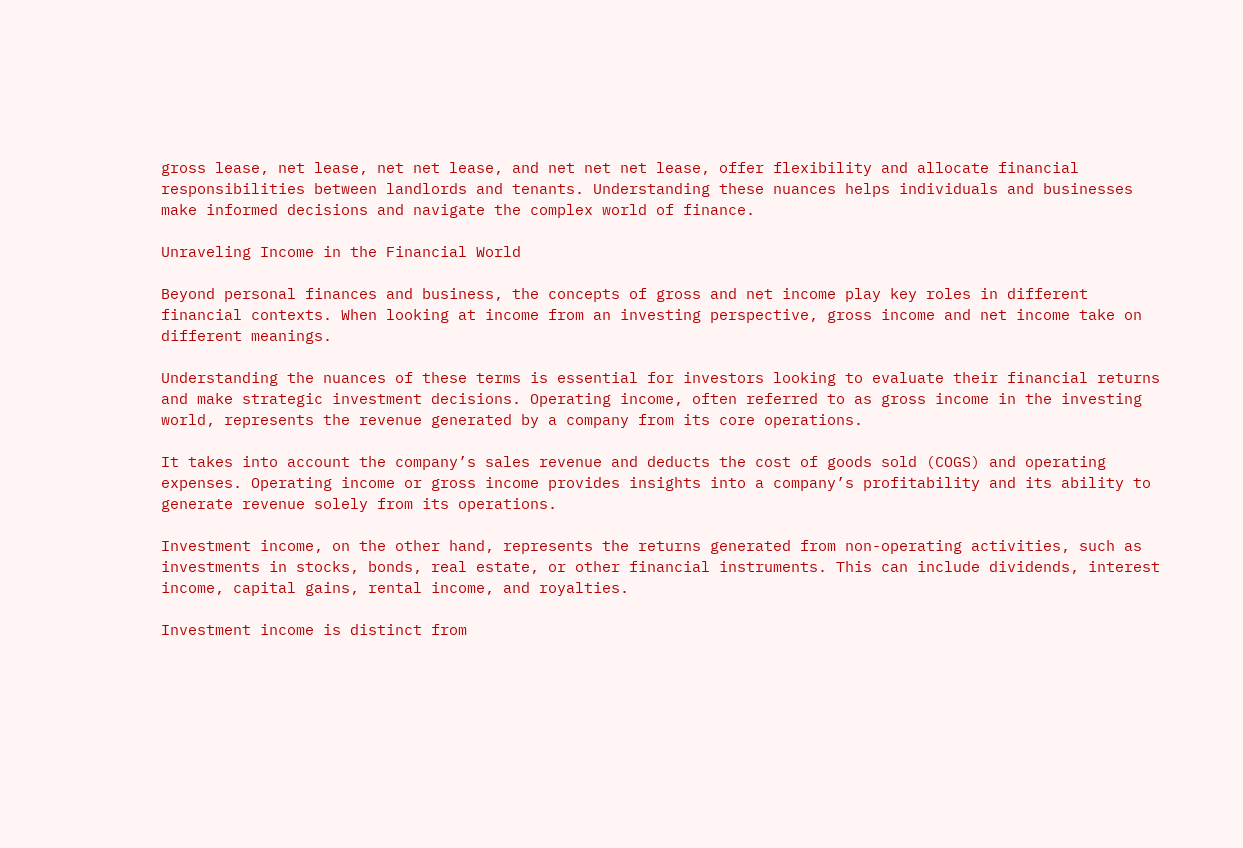gross lease, net lease, net net lease, and net net net lease, offer flexibility and allocate financial responsibilities between landlords and tenants. Understanding these nuances helps individuals and businesses make informed decisions and navigate the complex world of finance.

Unraveling Income in the Financial World

Beyond personal finances and business, the concepts of gross and net income play key roles in different financial contexts. When looking at income from an investing perspective, gross income and net income take on different meanings.

Understanding the nuances of these terms is essential for investors looking to evaluate their financial returns and make strategic investment decisions. Operating income, often referred to as gross income in the investing world, represents the revenue generated by a company from its core operations.

It takes into account the company’s sales revenue and deducts the cost of goods sold (COGS) and operating expenses. Operating income or gross income provides insights into a company’s profitability and its ability to generate revenue solely from its operations.

Investment income, on the other hand, represents the returns generated from non-operating activities, such as investments in stocks, bonds, real estate, or other financial instruments. This can include dividends, interest income, capital gains, rental income, and royalties.

Investment income is distinct from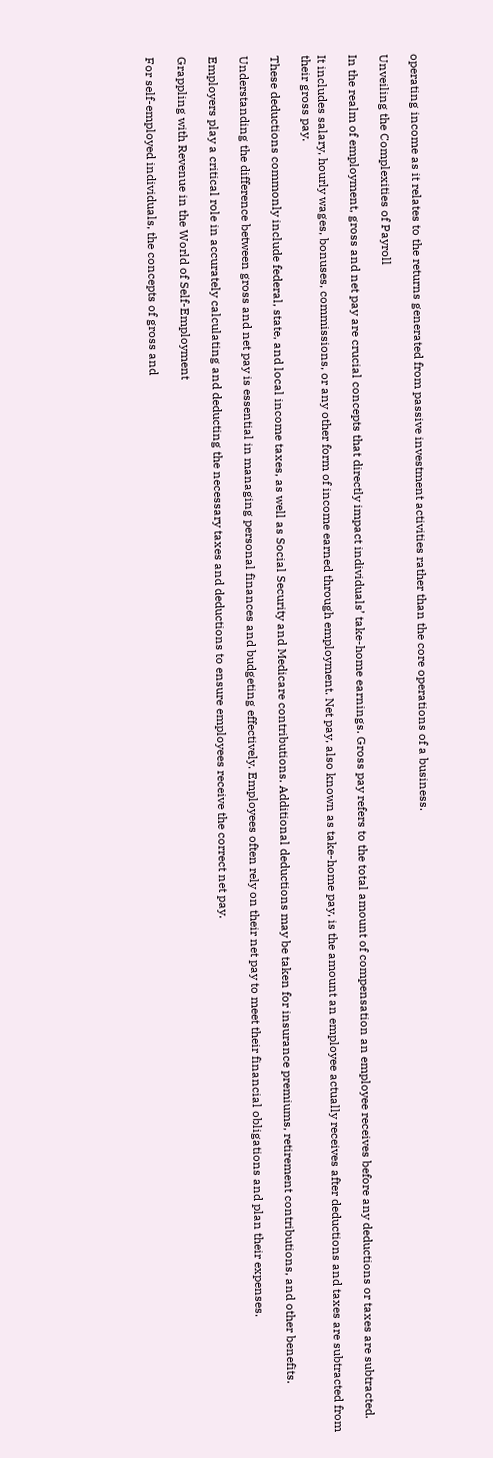operating income as it relates to the returns generated from passive investment activities rather than the core operations of a business.

Unveiling the Complexities of Payroll

In the realm of employment, gross and net pay are crucial concepts that directly impact individuals’ take-home earnings. Gross pay refers to the total amount of compensation an employee receives before any deductions or taxes are subtracted.

It includes salary, hourly wages, bonuses, commissions, or any other form of income earned through employment. Net pay, also known as take-home pay, is the amount an employee actually receives after deductions and taxes are subtracted from their gross pay.

These deductions commonly include federal, state, and local income taxes, as well as Social Security and Medicare contributions. Additional deductions may be taken for insurance premiums, retirement contributions, and other benefits.

Understanding the difference between gross and net pay is essential in managing personal finances and budgeting effectively. Employees often rely on their net pay to meet their financial obligations and plan their expenses.

Employers play a critical role in accurately calculating and deducting the necessary taxes and deductions to ensure employees receive the correct net pay.

Grappling with Revenue in the World of Self-Employment

For self-employed individuals, the concepts of gross and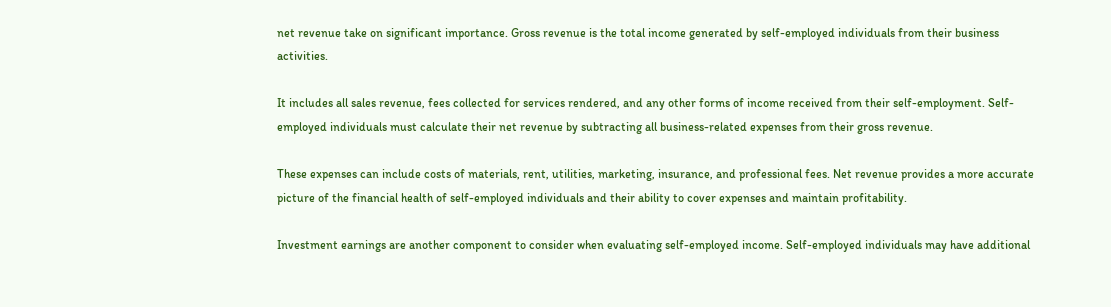net revenue take on significant importance. Gross revenue is the total income generated by self-employed individuals from their business activities.

It includes all sales revenue, fees collected for services rendered, and any other forms of income received from their self-employment. Self-employed individuals must calculate their net revenue by subtracting all business-related expenses from their gross revenue.

These expenses can include costs of materials, rent, utilities, marketing, insurance, and professional fees. Net revenue provides a more accurate picture of the financial health of self-employed individuals and their ability to cover expenses and maintain profitability.

Investment earnings are another component to consider when evaluating self-employed income. Self-employed individuals may have additional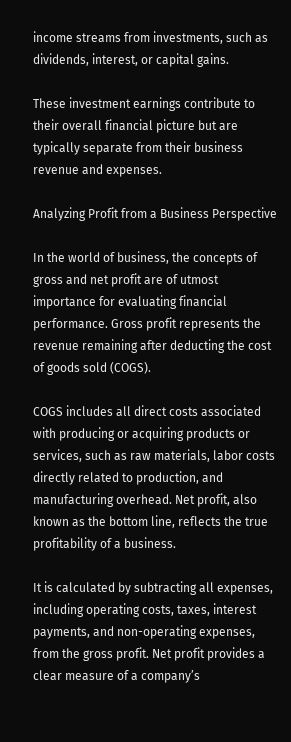income streams from investments, such as dividends, interest, or capital gains.

These investment earnings contribute to their overall financial picture but are typically separate from their business revenue and expenses.

Analyzing Profit from a Business Perspective

In the world of business, the concepts of gross and net profit are of utmost importance for evaluating financial performance. Gross profit represents the revenue remaining after deducting the cost of goods sold (COGS).

COGS includes all direct costs associated with producing or acquiring products or services, such as raw materials, labor costs directly related to production, and manufacturing overhead. Net profit, also known as the bottom line, reflects the true profitability of a business.

It is calculated by subtracting all expenses, including operating costs, taxes, interest payments, and non-operating expenses, from the gross profit. Net profit provides a clear measure of a company’s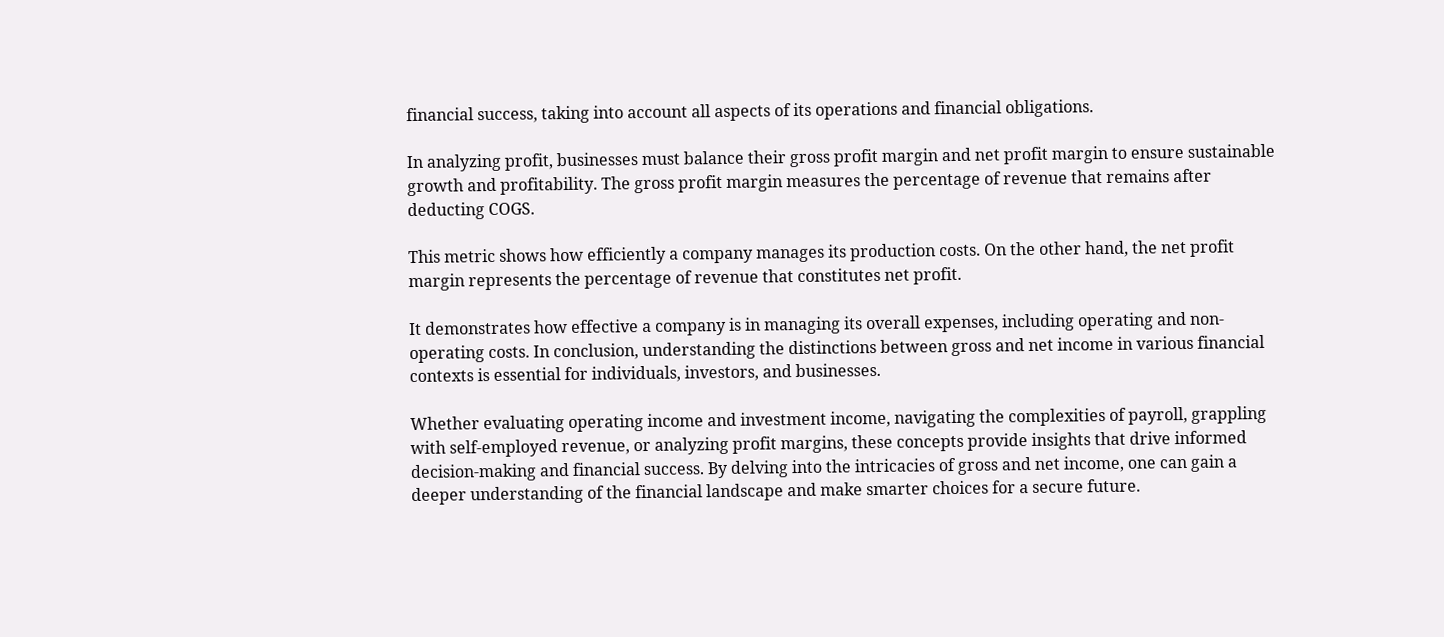financial success, taking into account all aspects of its operations and financial obligations.

In analyzing profit, businesses must balance their gross profit margin and net profit margin to ensure sustainable growth and profitability. The gross profit margin measures the percentage of revenue that remains after deducting COGS.

This metric shows how efficiently a company manages its production costs. On the other hand, the net profit margin represents the percentage of revenue that constitutes net profit.

It demonstrates how effective a company is in managing its overall expenses, including operating and non-operating costs. In conclusion, understanding the distinctions between gross and net income in various financial contexts is essential for individuals, investors, and businesses.

Whether evaluating operating income and investment income, navigating the complexities of payroll, grappling with self-employed revenue, or analyzing profit margins, these concepts provide insights that drive informed decision-making and financial success. By delving into the intricacies of gross and net income, one can gain a deeper understanding of the financial landscape and make smarter choices for a secure future.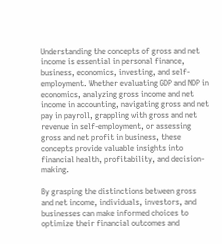Understanding the concepts of gross and net income is essential in personal finance, business, economics, investing, and self-employment. Whether evaluating GDP and NDP in economics, analyzing gross income and net income in accounting, navigating gross and net pay in payroll, grappling with gross and net revenue in self-employment, or assessing gross and net profit in business, these concepts provide valuable insights into financial health, profitability, and decision-making.

By grasping the distinctions between gross and net income, individuals, investors, and businesses can make informed choices to optimize their financial outcomes and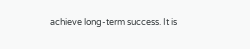achieve long-term success. It is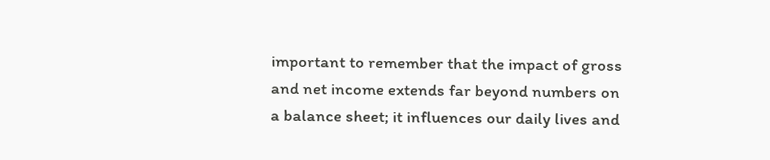important to remember that the impact of gross and net income extends far beyond numbers on a balance sheet; it influences our daily lives and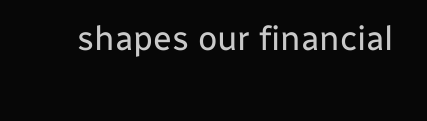shapes our financial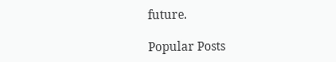future.

Popular Posts